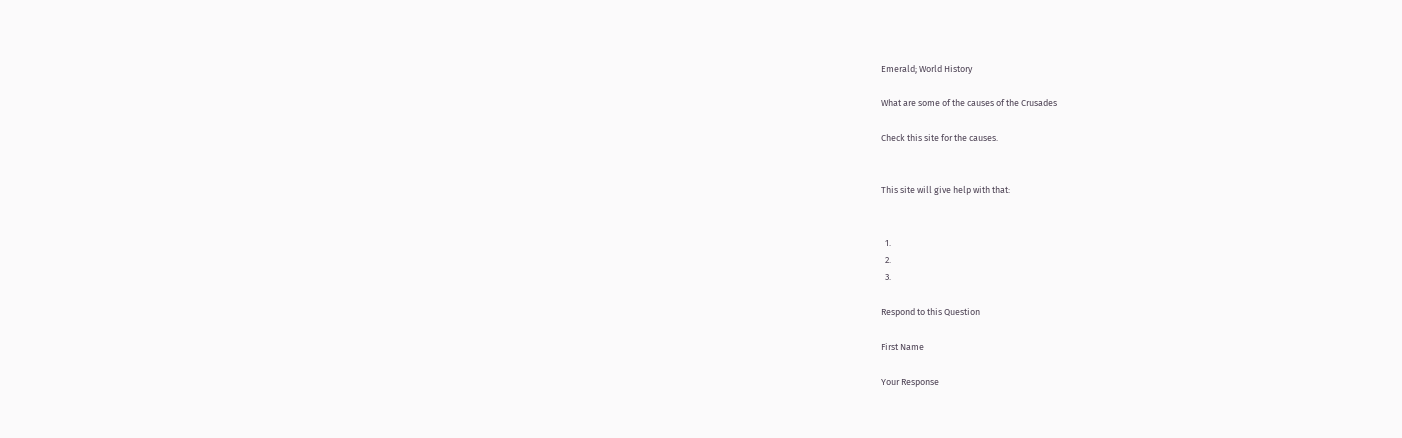Emerald; World History

What are some of the causes of the Crusades

Check this site for the causes.


This site will give help with that:


  1.
  2.
  3.

Respond to this Question

First Name

Your Response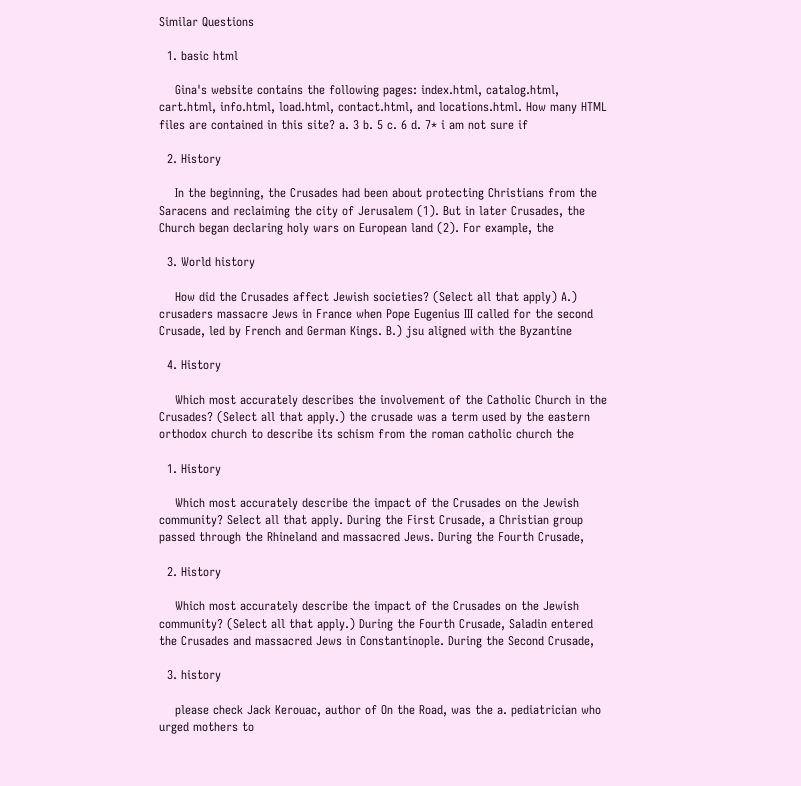Similar Questions

  1. basic html

    Gina's website contains the following pages: index.html, catalog.html, cart.html, info.html, load.html, contact.html, and locations.html. How many HTML files are contained in this site? a. 3 b. 5 c. 6 d. 7* i am not sure if

  2. History

    In the beginning, the Crusades had been about protecting Christians from the Saracens and reclaiming the city of Jerusalem (1). But in later Crusades, the Church began declaring holy wars on European land (2). For example, the

  3. World history

    How did the Crusades affect Jewish societies? (Select all that apply) A.) crusaders massacre Jews in France when Pope Eugenius III called for the second Crusade, led by French and German Kings. B.) jsu aligned with the Byzantine

  4. History

    Which most accurately describes the involvement of the Catholic Church in the Crusades? (Select all that apply.) the crusade was a term used by the eastern orthodox church to describe its schism from the roman catholic church the

  1. History

    Which most accurately describe the impact of the Crusades on the Jewish community? Select all that apply. During the First Crusade, a Christian group passed through the Rhineland and massacred Jews. During the Fourth Crusade,

  2. History

    Which most accurately describe the impact of the Crusades on the Jewish community? (Select all that apply.) During the Fourth Crusade, Saladin entered the Crusades and massacred Jews in Constantinople. During the Second Crusade,

  3. history

    please check Jack Kerouac, author of On the Road, was the a. pediatrician who urged mothers to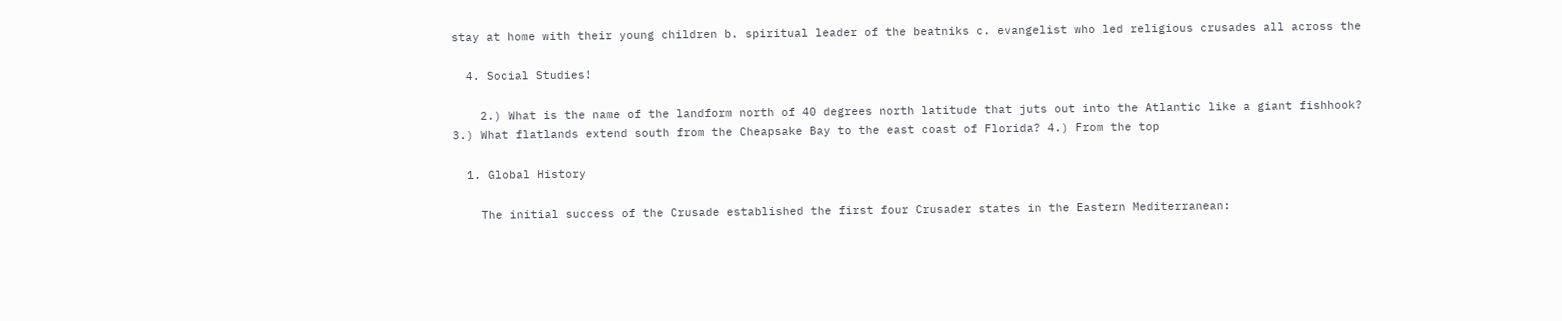stay at home with their young children b. spiritual leader of the beatniks c. evangelist who led religious crusades all across the

  4. Social Studies!

    2.) What is the name of the landform north of 40 degrees north latitude that juts out into the Atlantic like a giant fishhook? 3.) What flatlands extend south from the Cheapsake Bay to the east coast of Florida? 4.) From the top

  1. Global History

    The initial success of the Crusade established the first four Crusader states in the Eastern Mediterranean: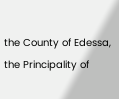the County of Edessa, the Principality of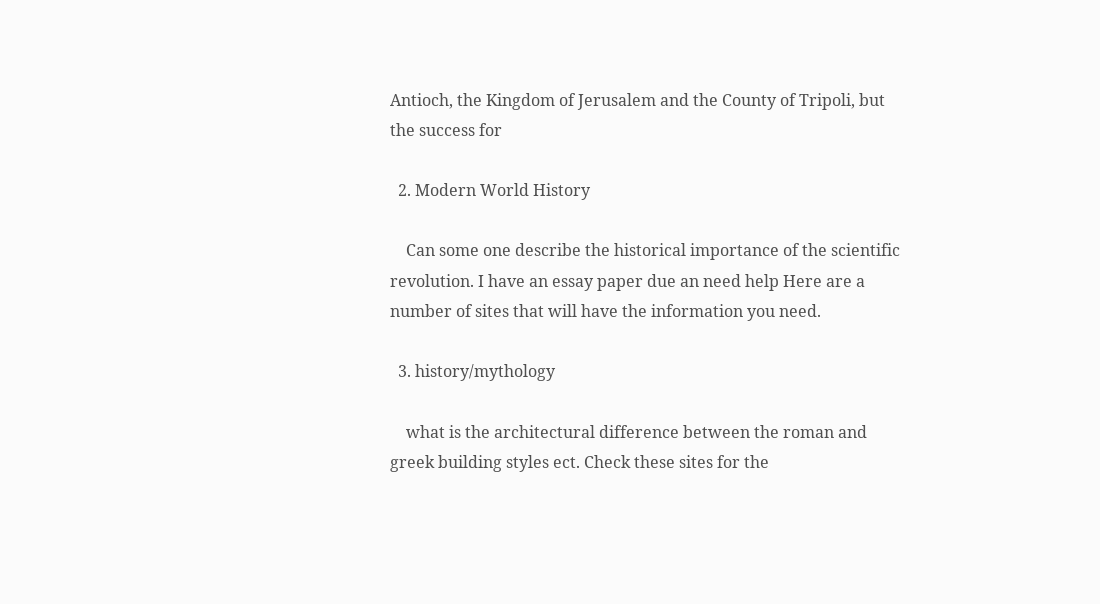Antioch, the Kingdom of Jerusalem and the County of Tripoli, but the success for

  2. Modern World History

    Can some one describe the historical importance of the scientific revolution. I have an essay paper due an need help Here are a number of sites that will have the information you need.

  3. history/mythology

    what is the architectural difference between the roman and greek building styles ect. Check these sites for the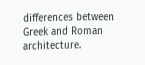differences between Greek and Roman architecture.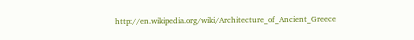http://en.wikipedia.org/wiki/Architecture_of_Ancient_Greece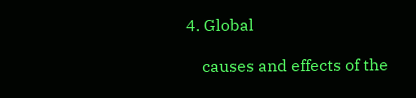4. Global

    causes and effects of the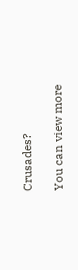Crusades?

You can view more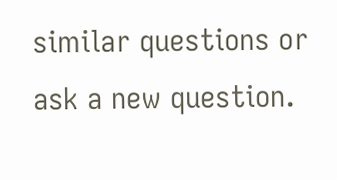similar questions or ask a new question.